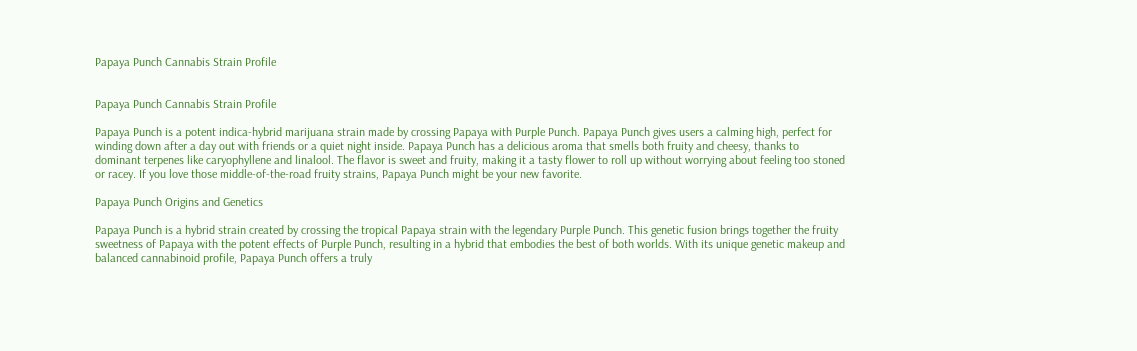Papaya Punch Cannabis Strain Profile


Papaya Punch Cannabis Strain Profile

Papaya Punch is a potent indica-hybrid marijuana strain made by crossing Papaya with Purple Punch. Papaya Punch gives users a calming high, perfect for winding down after a day out with friends or a quiet night inside. Papaya Punch has a delicious aroma that smells both fruity and cheesy, thanks to dominant terpenes like caryophyllene and linalool. The flavor is sweet and fruity, making it a tasty flower to roll up without worrying about feeling too stoned or racey. If you love those middle-of-the-road fruity strains, Papaya Punch might be your new favorite.

Papaya Punch Origins and Genetics

Papaya Punch is a hybrid strain created by crossing the tropical Papaya strain with the legendary Purple Punch. This genetic fusion brings together the fruity sweetness of Papaya with the potent effects of Purple Punch, resulting in a hybrid that embodies the best of both worlds. With its unique genetic makeup and balanced cannabinoid profile, Papaya Punch offers a truly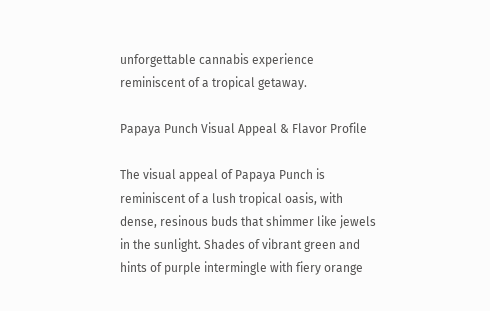unforgettable cannabis experience reminiscent of a tropical getaway.

Papaya Punch Visual Appeal & Flavor Profile

The visual appeal of Papaya Punch is reminiscent of a lush tropical oasis, with dense, resinous buds that shimmer like jewels in the sunlight. Shades of vibrant green and hints of purple intermingle with fiery orange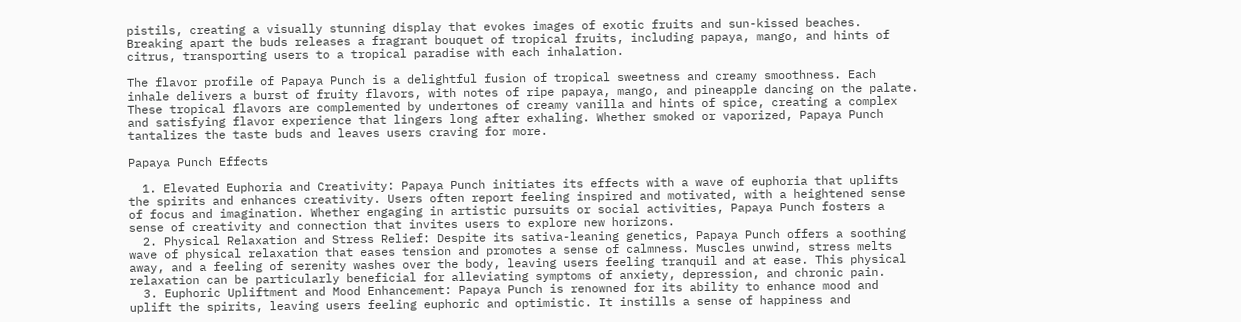pistils, creating a visually stunning display that evokes images of exotic fruits and sun-kissed beaches. Breaking apart the buds releases a fragrant bouquet of tropical fruits, including papaya, mango, and hints of citrus, transporting users to a tropical paradise with each inhalation.

The flavor profile of Papaya Punch is a delightful fusion of tropical sweetness and creamy smoothness. Each inhale delivers a burst of fruity flavors, with notes of ripe papaya, mango, and pineapple dancing on the palate. These tropical flavors are complemented by undertones of creamy vanilla and hints of spice, creating a complex and satisfying flavor experience that lingers long after exhaling. Whether smoked or vaporized, Papaya Punch tantalizes the taste buds and leaves users craving for more.

Papaya Punch Effects

  1. Elevated Euphoria and Creativity: Papaya Punch initiates its effects with a wave of euphoria that uplifts the spirits and enhances creativity. Users often report feeling inspired and motivated, with a heightened sense of focus and imagination. Whether engaging in artistic pursuits or social activities, Papaya Punch fosters a sense of creativity and connection that invites users to explore new horizons.
  2. Physical Relaxation and Stress Relief: Despite its sativa-leaning genetics, Papaya Punch offers a soothing wave of physical relaxation that eases tension and promotes a sense of calmness. Muscles unwind, stress melts away, and a feeling of serenity washes over the body, leaving users feeling tranquil and at ease. This physical relaxation can be particularly beneficial for alleviating symptoms of anxiety, depression, and chronic pain.
  3. Euphoric Upliftment and Mood Enhancement: Papaya Punch is renowned for its ability to enhance mood and uplift the spirits, leaving users feeling euphoric and optimistic. It instills a sense of happiness and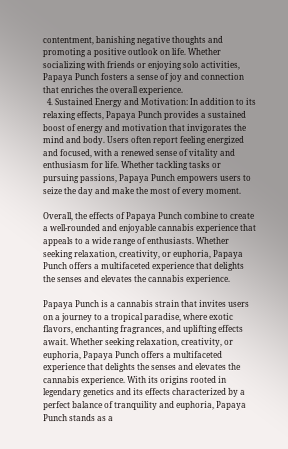contentment, banishing negative thoughts and promoting a positive outlook on life. Whether socializing with friends or enjoying solo activities, Papaya Punch fosters a sense of joy and connection that enriches the overall experience.
  4. Sustained Energy and Motivation: In addition to its relaxing effects, Papaya Punch provides a sustained boost of energy and motivation that invigorates the mind and body. Users often report feeling energized and focused, with a renewed sense of vitality and enthusiasm for life. Whether tackling tasks or pursuing passions, Papaya Punch empowers users to seize the day and make the most of every moment.

Overall, the effects of Papaya Punch combine to create a well-rounded and enjoyable cannabis experience that appeals to a wide range of enthusiasts. Whether seeking relaxation, creativity, or euphoria, Papaya Punch offers a multifaceted experience that delights the senses and elevates the cannabis experience.

Papaya Punch is a cannabis strain that invites users on a journey to a tropical paradise, where exotic flavors, enchanting fragrances, and uplifting effects await. Whether seeking relaxation, creativity, or euphoria, Papaya Punch offers a multifaceted experience that delights the senses and elevates the cannabis experience. With its origins rooted in legendary genetics and its effects characterized by a perfect balance of tranquility and euphoria, Papaya Punch stands as a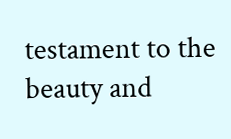testament to the beauty and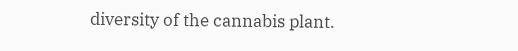diversity of the cannabis plant.